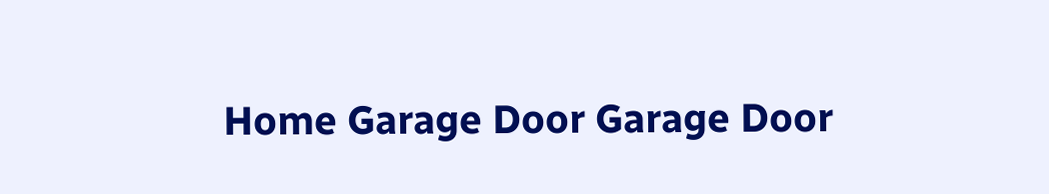Home Garage Door Garage Door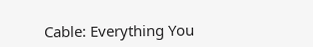Cable: Everything You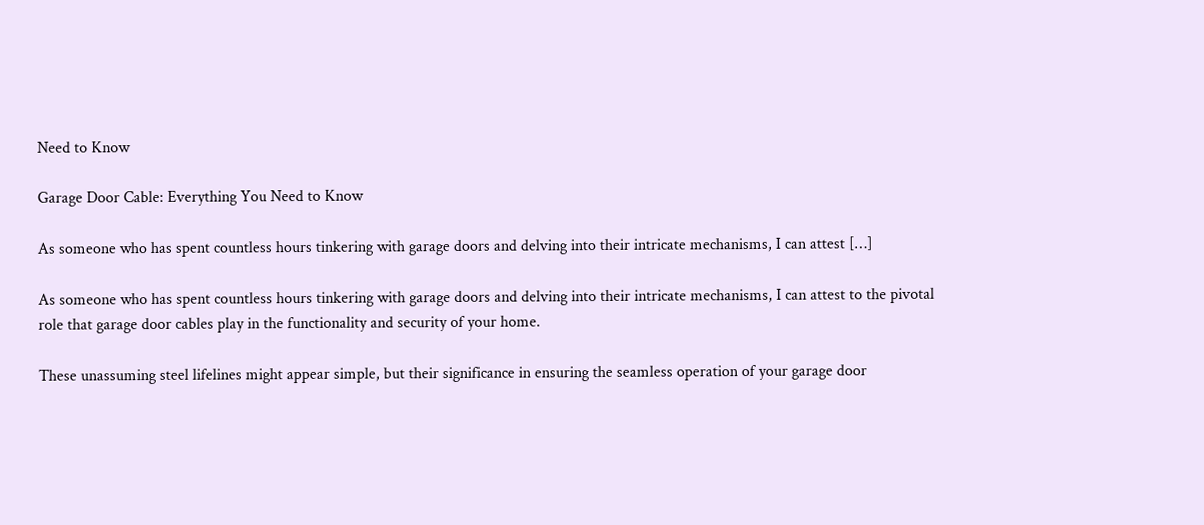Need to Know

Garage Door Cable: Everything You Need to Know

As someone who has spent countless hours tinkering with garage doors and delving into their intricate mechanisms, I can attest […]

As someone who has spent countless hours tinkering with garage doors and delving into their intricate mechanisms, I can attest to the pivotal role that garage door cables play in the functionality and security of your home.

These unassuming steel lifelines might appear simple, but their significance in ensuring the seamless operation of your garage door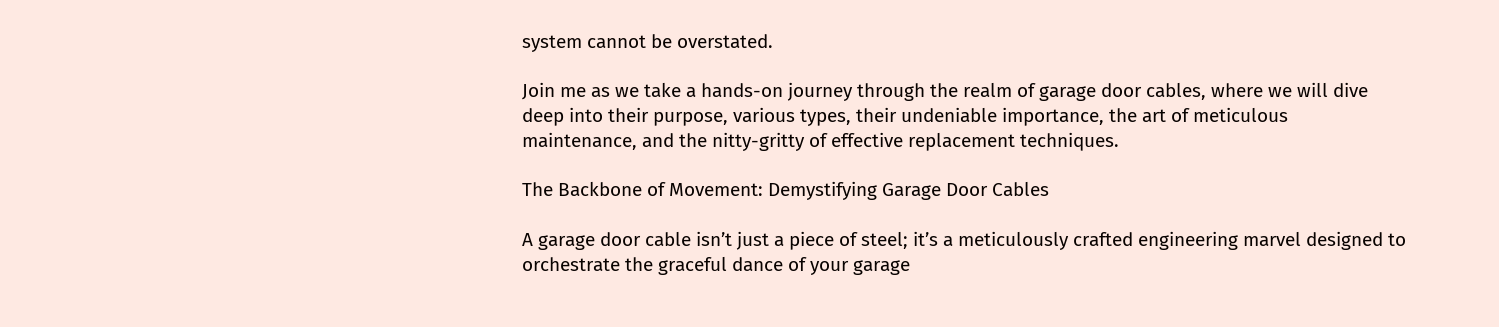system cannot be overstated.

Join me as we take a hands-on journey through the realm of garage door cables, where we will dive deep into their purpose, various types, their undeniable importance, the art of meticulous maintenance, and the nitty-gritty of effective replacement techniques.

The Backbone of Movement: Demystifying Garage Door Cables

A garage door cable isn’t just a piece of steel; it’s a meticulously crafted engineering marvel designed to orchestrate the graceful dance of your garage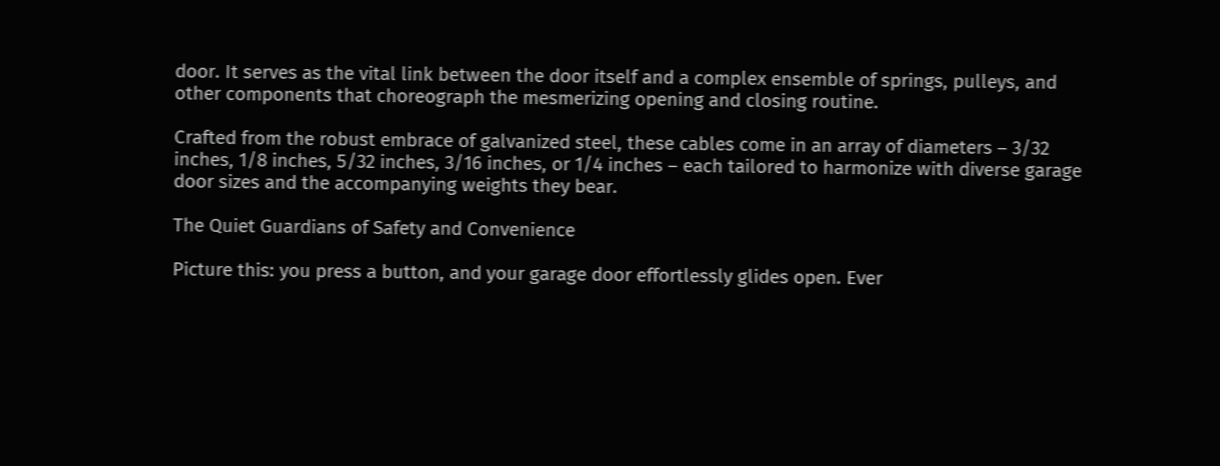door. It serves as the vital link between the door itself and a complex ensemble of springs, pulleys, and other components that choreograph the mesmerizing opening and closing routine.

Crafted from the robust embrace of galvanized steel, these cables come in an array of diameters – 3/32 inches, 1/8 inches, 5/32 inches, 3/16 inches, or 1/4 inches – each tailored to harmonize with diverse garage door sizes and the accompanying weights they bear.

The Quiet Guardians of Safety and Convenience

Picture this: you press a button, and your garage door effortlessly glides open. Ever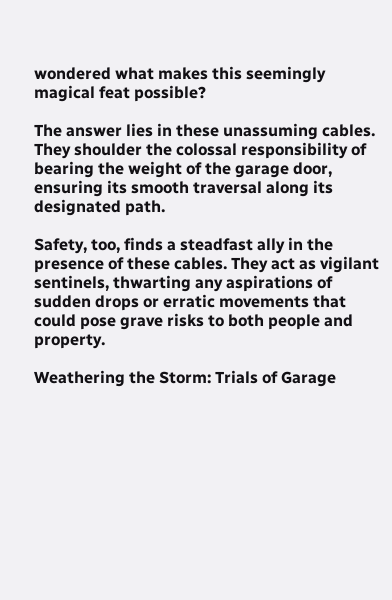wondered what makes this seemingly magical feat possible?

The answer lies in these unassuming cables. They shoulder the colossal responsibility of bearing the weight of the garage door, ensuring its smooth traversal along its designated path.

Safety, too, finds a steadfast ally in the presence of these cables. They act as vigilant sentinels, thwarting any aspirations of sudden drops or erratic movements that could pose grave risks to both people and property.

Weathering the Storm: Trials of Garage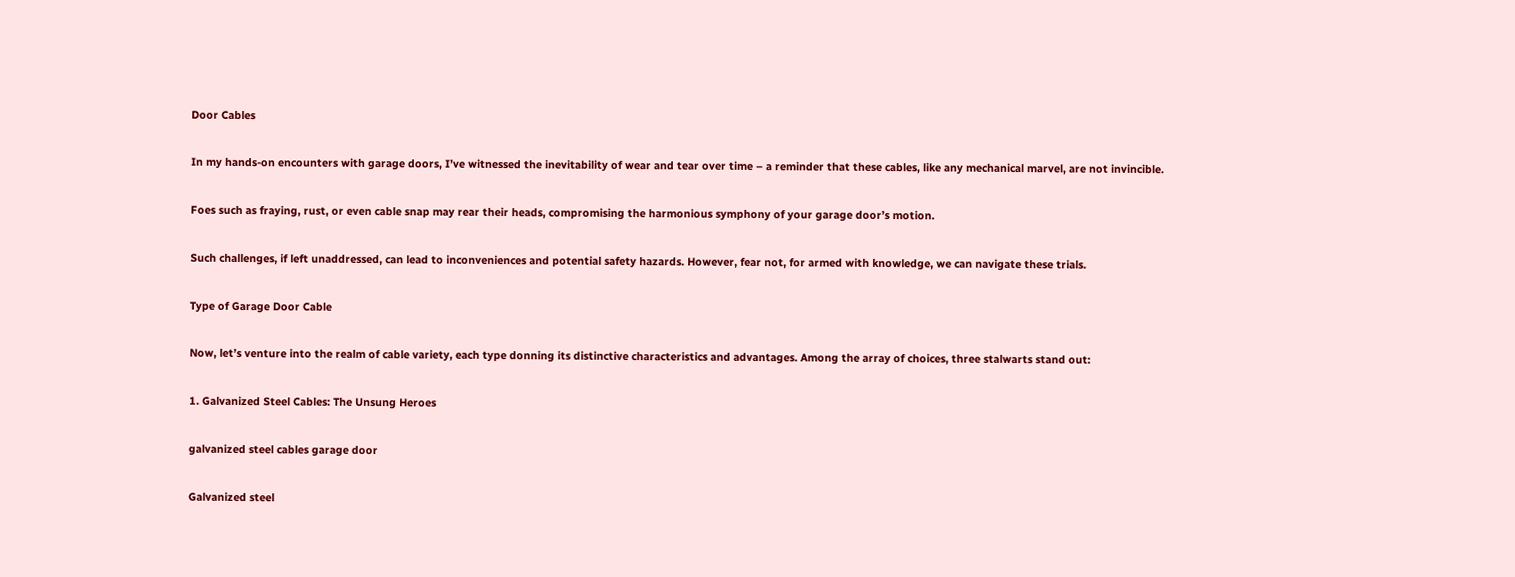Door Cables

In my hands-on encounters with garage doors, I’ve witnessed the inevitability of wear and tear over time – a reminder that these cables, like any mechanical marvel, are not invincible.

Foes such as fraying, rust, or even cable snap may rear their heads, compromising the harmonious symphony of your garage door’s motion.

Such challenges, if left unaddressed, can lead to inconveniences and potential safety hazards. However, fear not, for armed with knowledge, we can navigate these trials.

Type of Garage Door Cable

Now, let’s venture into the realm of cable variety, each type donning its distinctive characteristics and advantages. Among the array of choices, three stalwarts stand out:

1. Galvanized Steel Cables: The Unsung Heroes

galvanized steel cables garage door

Galvanized steel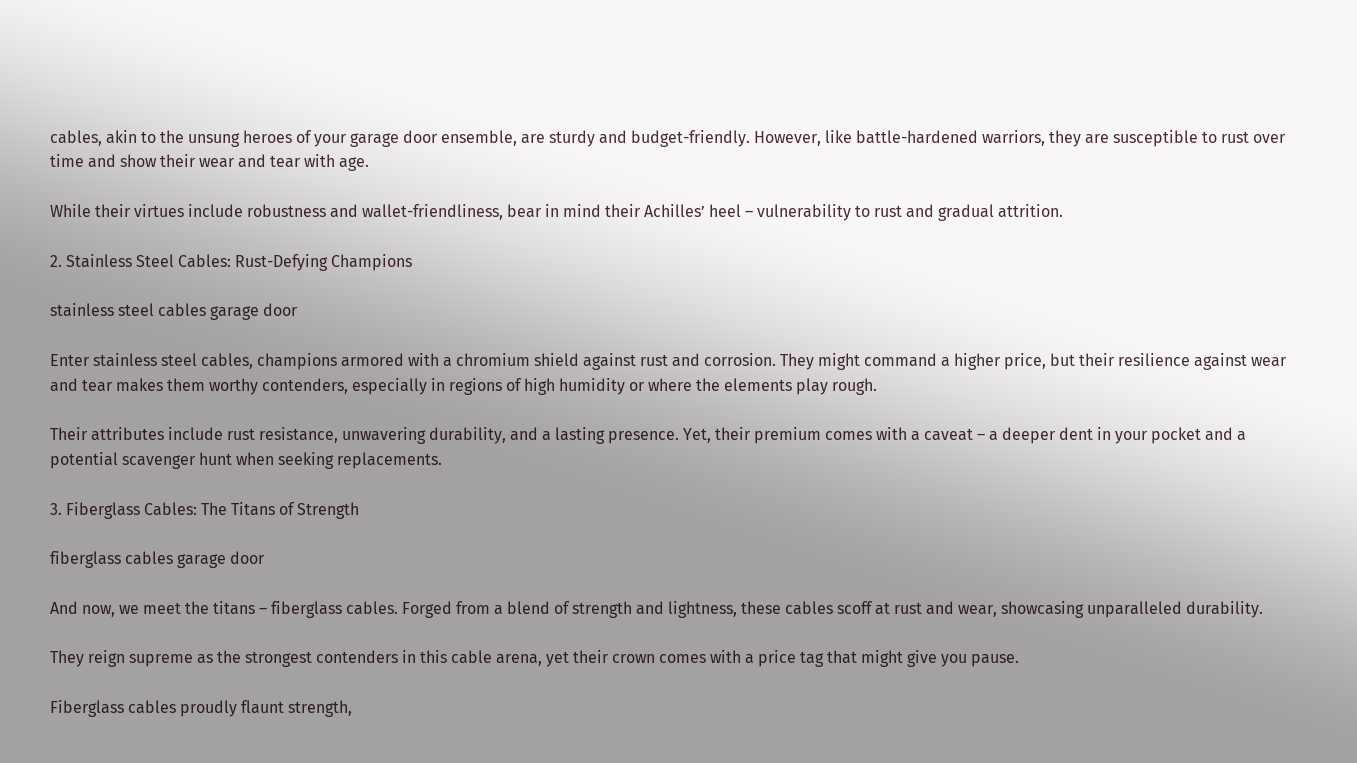cables, akin to the unsung heroes of your garage door ensemble, are sturdy and budget-friendly. However, like battle-hardened warriors, they are susceptible to rust over time and show their wear and tear with age.

While their virtues include robustness and wallet-friendliness, bear in mind their Achilles’ heel – vulnerability to rust and gradual attrition.

2. Stainless Steel Cables: Rust-Defying Champions

stainless steel cables garage door

Enter stainless steel cables, champions armored with a chromium shield against rust and corrosion. They might command a higher price, but their resilience against wear and tear makes them worthy contenders, especially in regions of high humidity or where the elements play rough.

Their attributes include rust resistance, unwavering durability, and a lasting presence. Yet, their premium comes with a caveat – a deeper dent in your pocket and a potential scavenger hunt when seeking replacements.

3. Fiberglass Cables: The Titans of Strength

fiberglass cables garage door

And now, we meet the titans – fiberglass cables. Forged from a blend of strength and lightness, these cables scoff at rust and wear, showcasing unparalleled durability.

They reign supreme as the strongest contenders in this cable arena, yet their crown comes with a price tag that might give you pause.

Fiberglass cables proudly flaunt strength,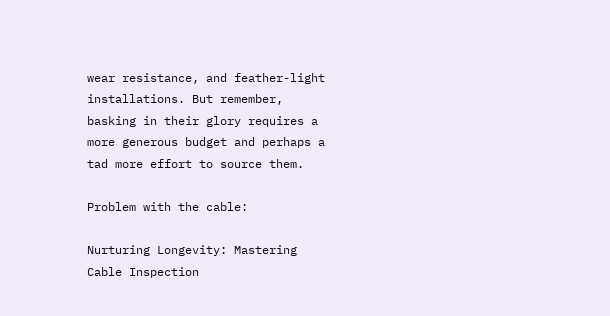wear resistance, and feather-light installations. But remember, basking in their glory requires a more generous budget and perhaps a tad more effort to source them.

Problem with the cable:

Nurturing Longevity: Mastering Cable Inspection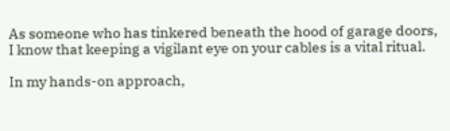As someone who has tinkered beneath the hood of garage doors, I know that keeping a vigilant eye on your cables is a vital ritual.

In my hands-on approach,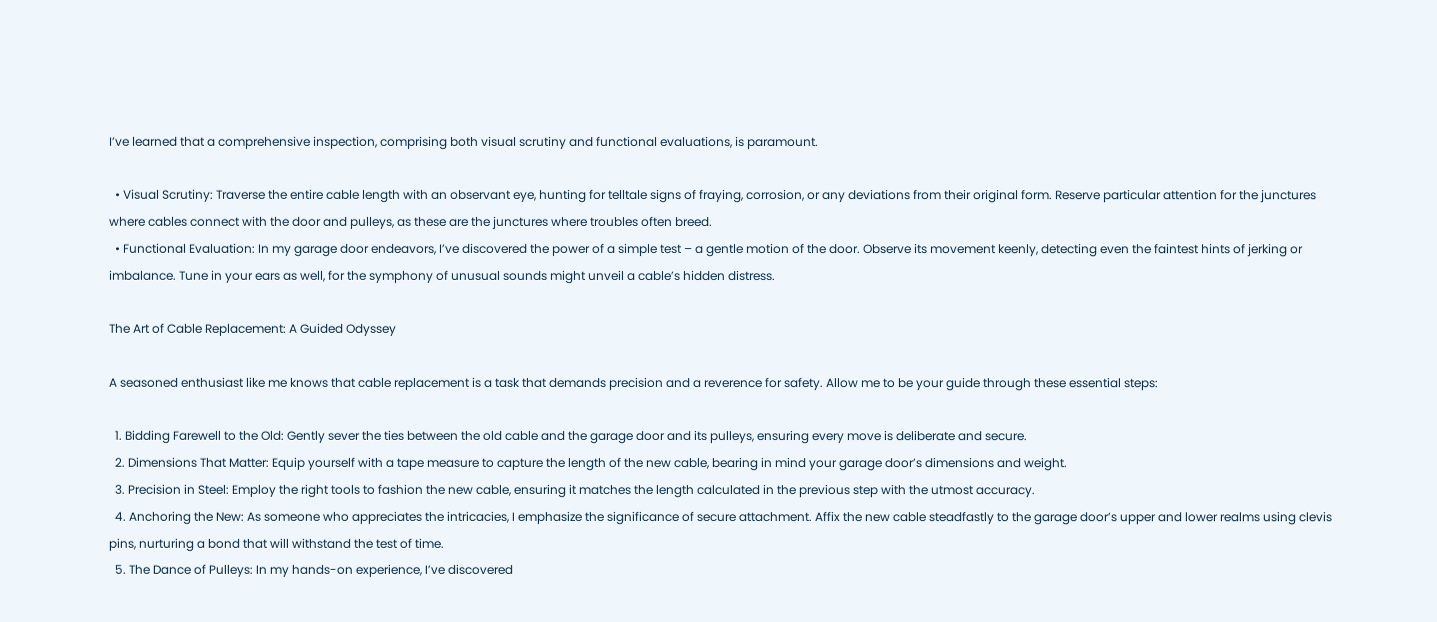I’ve learned that a comprehensive inspection, comprising both visual scrutiny and functional evaluations, is paramount.

  • Visual Scrutiny: Traverse the entire cable length with an observant eye, hunting for telltale signs of fraying, corrosion, or any deviations from their original form. Reserve particular attention for the junctures where cables connect with the door and pulleys, as these are the junctures where troubles often breed.
  • Functional Evaluation: In my garage door endeavors, I’ve discovered the power of a simple test – a gentle motion of the door. Observe its movement keenly, detecting even the faintest hints of jerking or imbalance. Tune in your ears as well, for the symphony of unusual sounds might unveil a cable’s hidden distress.

The Art of Cable Replacement: A Guided Odyssey

A seasoned enthusiast like me knows that cable replacement is a task that demands precision and a reverence for safety. Allow me to be your guide through these essential steps:

  1. Bidding Farewell to the Old: Gently sever the ties between the old cable and the garage door and its pulleys, ensuring every move is deliberate and secure.
  2. Dimensions That Matter: Equip yourself with a tape measure to capture the length of the new cable, bearing in mind your garage door’s dimensions and weight.
  3. Precision in Steel: Employ the right tools to fashion the new cable, ensuring it matches the length calculated in the previous step with the utmost accuracy.
  4. Anchoring the New: As someone who appreciates the intricacies, I emphasize the significance of secure attachment. Affix the new cable steadfastly to the garage door’s upper and lower realms using clevis pins, nurturing a bond that will withstand the test of time.
  5. The Dance of Pulleys: In my hands-on experience, I’ve discovered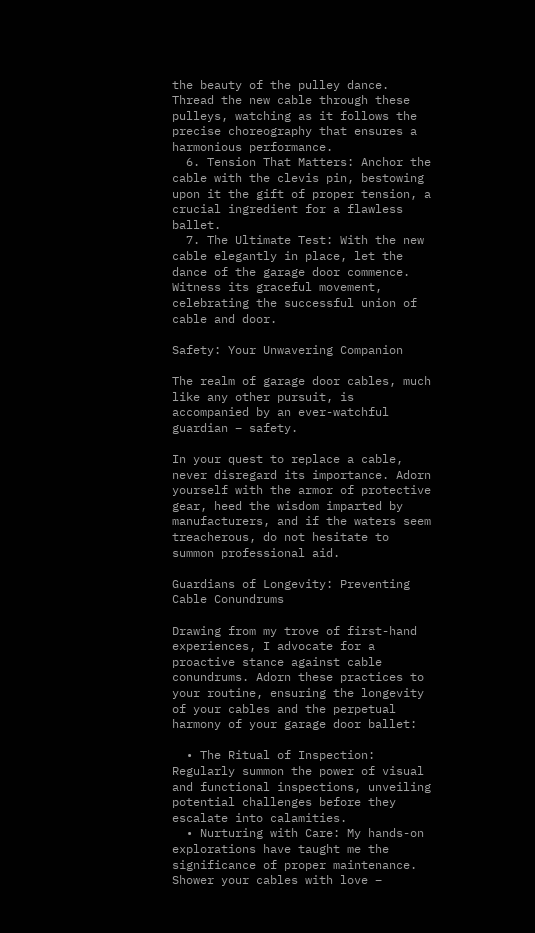the beauty of the pulley dance. Thread the new cable through these pulleys, watching as it follows the precise choreography that ensures a harmonious performance.
  6. Tension That Matters: Anchor the cable with the clevis pin, bestowing upon it the gift of proper tension, a crucial ingredient for a flawless ballet.
  7. The Ultimate Test: With the new cable elegantly in place, let the dance of the garage door commence. Witness its graceful movement, celebrating the successful union of cable and door.

Safety: Your Unwavering Companion

The realm of garage door cables, much like any other pursuit, is accompanied by an ever-watchful guardian – safety.

In your quest to replace a cable, never disregard its importance. Adorn yourself with the armor of protective gear, heed the wisdom imparted by manufacturers, and if the waters seem treacherous, do not hesitate to summon professional aid.

Guardians of Longevity: Preventing Cable Conundrums

Drawing from my trove of first-hand experiences, I advocate for a proactive stance against cable conundrums. Adorn these practices to your routine, ensuring the longevity of your cables and the perpetual harmony of your garage door ballet:

  • The Ritual of Inspection: Regularly summon the power of visual and functional inspections, unveiling potential challenges before they escalate into calamities.
  • Nurturing with Care: My hands-on explorations have taught me the significance of proper maintenance. Shower your cables with love –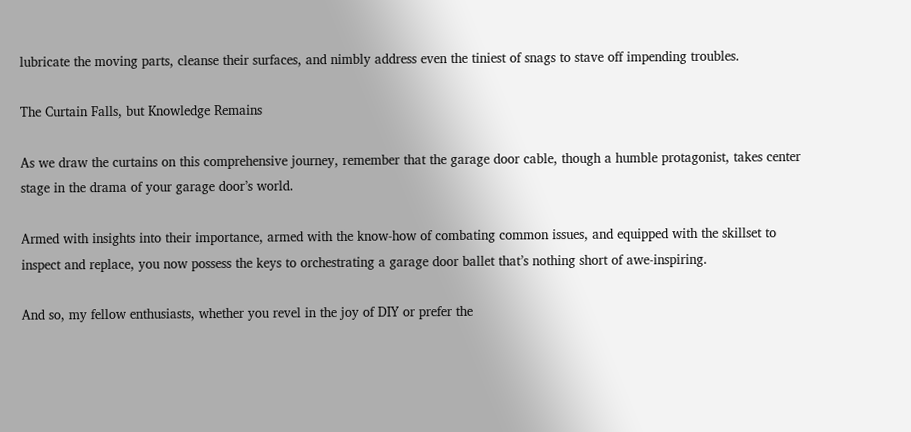lubricate the moving parts, cleanse their surfaces, and nimbly address even the tiniest of snags to stave off impending troubles.

The Curtain Falls, but Knowledge Remains

As we draw the curtains on this comprehensive journey, remember that the garage door cable, though a humble protagonist, takes center stage in the drama of your garage door’s world.

Armed with insights into their importance, armed with the know-how of combating common issues, and equipped with the skillset to inspect and replace, you now possess the keys to orchestrating a garage door ballet that’s nothing short of awe-inspiring.

And so, my fellow enthusiasts, whether you revel in the joy of DIY or prefer the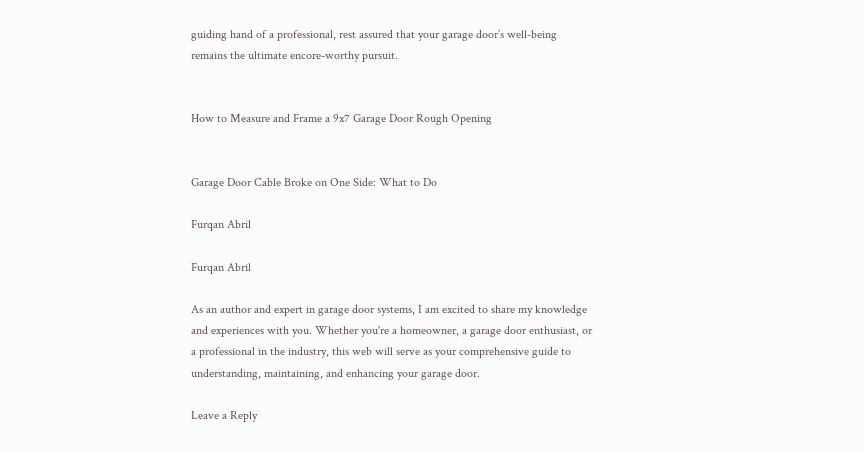guiding hand of a professional, rest assured that your garage door’s well-being remains the ultimate encore-worthy pursuit.


How to Measure and Frame a 9x7 Garage Door Rough Opening


Garage Door Cable Broke on One Side: What to Do

Furqan Abril

Furqan Abril

As an author and expert in garage door systems, I am excited to share my knowledge and experiences with you. Whether you're a homeowner, a garage door enthusiast, or a professional in the industry, this web will serve as your comprehensive guide to understanding, maintaining, and enhancing your garage door.

Leave a Reply